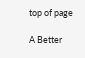top of page

A Better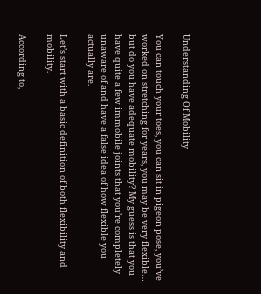Understanding Of Mobility

You can touch your toes, you can sit in pigeon pose, you’ve worked on stretching for years, you may be very flexible… but do you have adequate mobility? My guess is that you have quite a few immobile joints that you’re completely unaware of and have a false idea of how flexible you actually are.

Let’s start with a basic definition of both flexibility and mobility.

According to,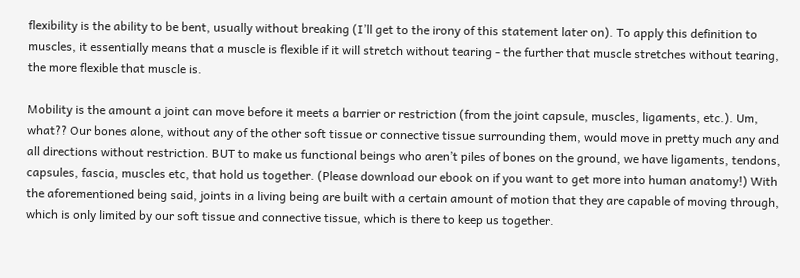flexibility is the ability to be bent, usually without breaking (I’ll get to the irony of this statement later on). To apply this definition to muscles, it essentially means that a muscle is flexible if it will stretch without tearing - the further that muscle stretches without tearing, the more flexible that muscle is.

Mobility is the amount a joint can move before it meets a barrier or restriction (from the joint capsule, muscles, ligaments, etc.). Um, what?? Our bones alone, without any of the other soft tissue or connective tissue surrounding them, would move in pretty much any and all directions without restriction. BUT to make us functional beings who aren’t piles of bones on the ground, we have ligaments, tendons, capsules, fascia, muscles etc, that hold us together. (Please download our ebook on if you want to get more into human anatomy!) With the aforementioned being said, joints in a living being are built with a certain amount of motion that they are capable of moving through, which is only limited by our soft tissue and connective tissue, which is there to keep us together.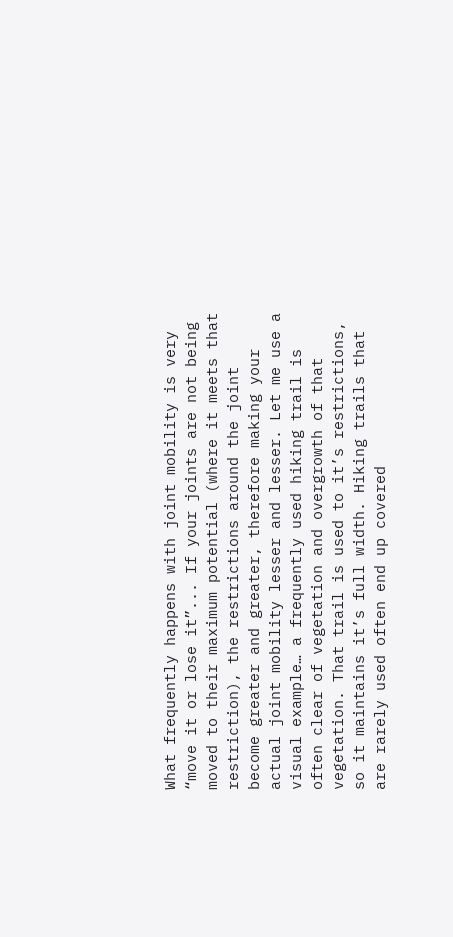What frequently happens with joint mobility is very “move it or lose it”... If your joints are not being moved to their maximum potential (where it meets that restriction), the restrictions around the joint become greater and greater, therefore making your actual joint mobility lesser and lesser. Let me use a visual example… a frequently used hiking trail is often clear of vegetation and overgrowth of that vegetation. That trail is used to it’s restrictions, so it maintains it’s full width. Hiking trails that are rarely used often end up covered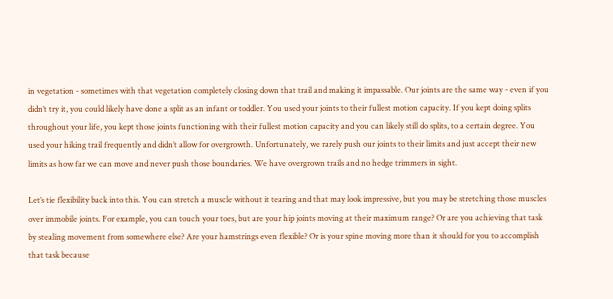in vegetation - sometimes with that vegetation completely closing down that trail and making it impassable. Our joints are the same way - even if you didn’t try it, you could likely have done a split as an infant or toddler. You used your joints to their fullest motion capacity. If you kept doing splits throughout your life, you kept those joints functioning with their fullest motion capacity and you can likely still do splits, to a certain degree. You used your hiking trail frequently and didn’t allow for overgrowth. Unfortunately, we rarely push our joints to their limits and just accept their new limits as how far we can move and never push those boundaries. We have overgrown trails and no hedge trimmers in sight.

Let’s tie flexibility back into this. You can stretch a muscle without it tearing and that may look impressive, but you may be stretching those muscles over immobile joints. For example, you can touch your toes, but are your hip joints moving at their maximum range? Or are you achieving that task by stealing movement from somewhere else? Are your hamstrings even flexible? Or is your spine moving more than it should for you to accomplish that task because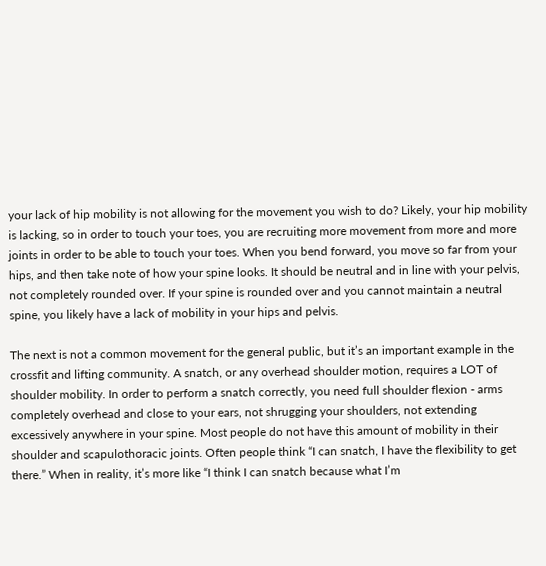your lack of hip mobility is not allowing for the movement you wish to do? Likely, your hip mobility is lacking, so in order to touch your toes, you are recruiting more movement from more and more joints in order to be able to touch your toes. When you bend forward, you move so far from your hips, and then take note of how your spine looks. It should be neutral and in line with your pelvis, not completely rounded over. If your spine is rounded over and you cannot maintain a neutral spine, you likely have a lack of mobility in your hips and pelvis.

The next is not a common movement for the general public, but it’s an important example in the crossfit and lifting community. A snatch, or any overhead shoulder motion, requires a LOT of shoulder mobility. In order to perform a snatch correctly, you need full shoulder flexion - arms completely overhead and close to your ears, not shrugging your shoulders, not extending excessively anywhere in your spine. Most people do not have this amount of mobility in their shoulder and scapulothoracic joints. Often people think “I can snatch, I have the flexibility to get there.” When in reality, it’s more like “I think I can snatch because what I’m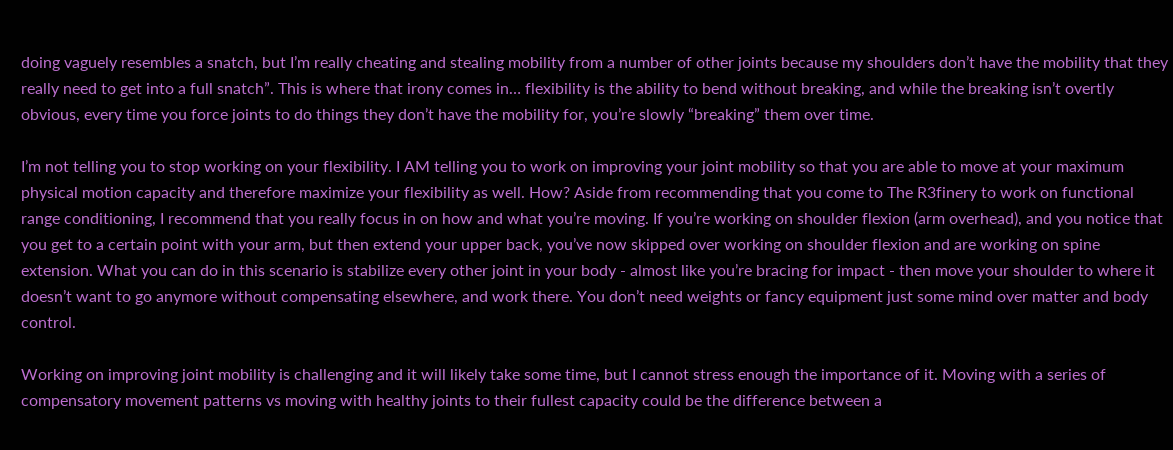doing vaguely resembles a snatch, but I’m really cheating and stealing mobility from a number of other joints because my shoulders don’t have the mobility that they really need to get into a full snatch”. This is where that irony comes in… flexibility is the ability to bend without breaking, and while the breaking isn’t overtly obvious, every time you force joints to do things they don’t have the mobility for, you’re slowly “breaking” them over time.

I’m not telling you to stop working on your flexibility. I AM telling you to work on improving your joint mobility so that you are able to move at your maximum physical motion capacity and therefore maximize your flexibility as well. How? Aside from recommending that you come to The R3finery to work on functional range conditioning, I recommend that you really focus in on how and what you’re moving. If you’re working on shoulder flexion (arm overhead), and you notice that you get to a certain point with your arm, but then extend your upper back, you’ve now skipped over working on shoulder flexion and are working on spine extension. What you can do in this scenario is stabilize every other joint in your body - almost like you’re bracing for impact - then move your shoulder to where it doesn’t want to go anymore without compensating elsewhere, and work there. You don’t need weights or fancy equipment just some mind over matter and body control.

Working on improving joint mobility is challenging and it will likely take some time, but I cannot stress enough the importance of it. Moving with a series of compensatory movement patterns vs moving with healthy joints to their fullest capacity could be the difference between a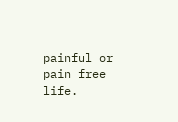painful or pain free life.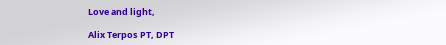Love and light,

Alix Terpos PT, DPT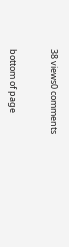38 views0 comments


bottom of page